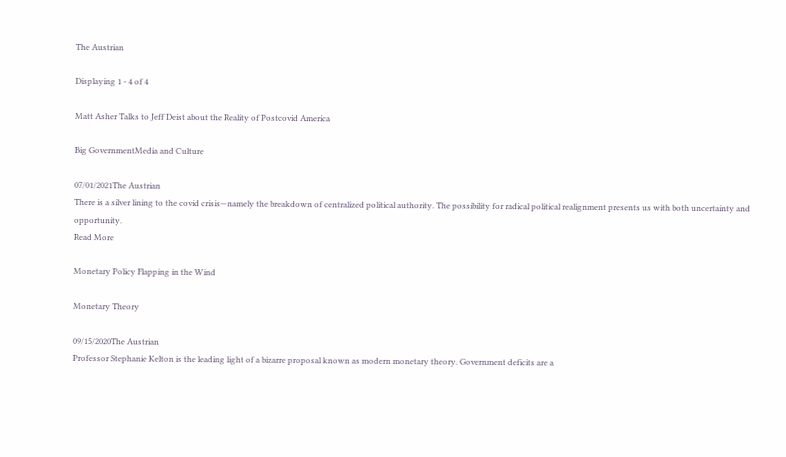The Austrian

Displaying 1 - 4 of 4

Matt Asher Talks to Jeff Deist about the Reality of Postcovid America

Big GovernmentMedia and Culture

07/01/2021The Austrian
There is a silver lining to the covid crisis—namely the breakdown of centralized political authority. The possibility for radical political realignment presents us with both uncertainty and opportunity.
Read More

Monetary Policy Flapping in the Wind

Monetary Theory

09/15/2020The Austrian
Professor Stephanie Kelton is the leading light of a bizarre proposal known as modern monetary theory. Government deficits are a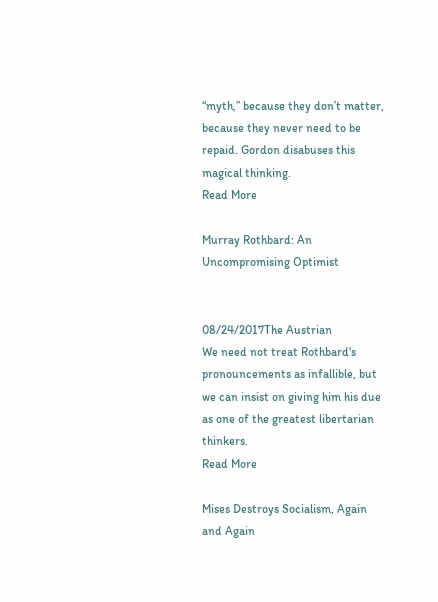“myth,” because they don’t matter, because they never need to be repaid. Gordon disabuses this magical thinking.
Read More

Murray Rothbard: An Uncompromising Optimist


08/24/2017The Austrian
We need not treat Rothbard's pronouncements as infallible, but we can insist on giving him his due as one of the greatest libertarian thinkers.
Read More

Mises Destroys Socialism, Again and Again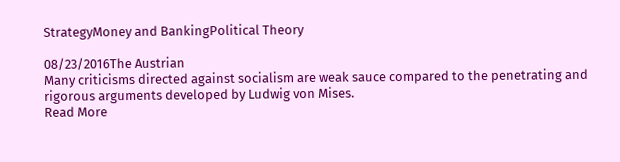StrategyMoney and BankingPolitical Theory

08/23/2016The Austrian
Many criticisms directed against socialism are weak sauce compared to the penetrating and rigorous arguments developed by Ludwig von Mises.
Read More